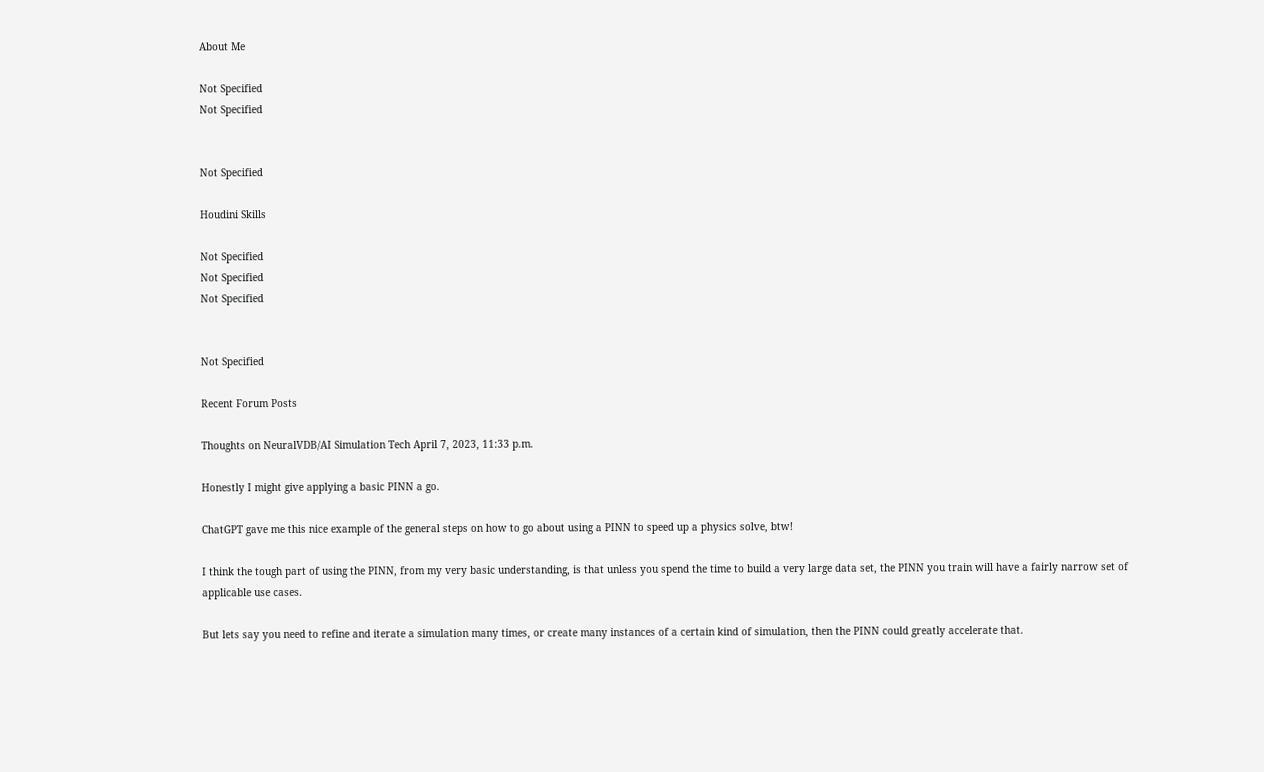About Me

Not Specified
Not Specified


Not Specified

Houdini Skills

Not Specified
Not Specified
Not Specified


Not Specified

Recent Forum Posts

Thoughts on NeuralVDB/AI Simulation Tech April 7, 2023, 11:33 p.m.

Honestly I might give applying a basic PINN a go.

ChatGPT gave me this nice example of the general steps on how to go about using a PINN to speed up a physics solve, btw!

I think the tough part of using the PINN, from my very basic understanding, is that unless you spend the time to build a very large data set, the PINN you train will have a fairly narrow set of applicable use cases.

But lets say you need to refine and iterate a simulation many times, or create many instances of a certain kind of simulation, then the PINN could greatly accelerate that.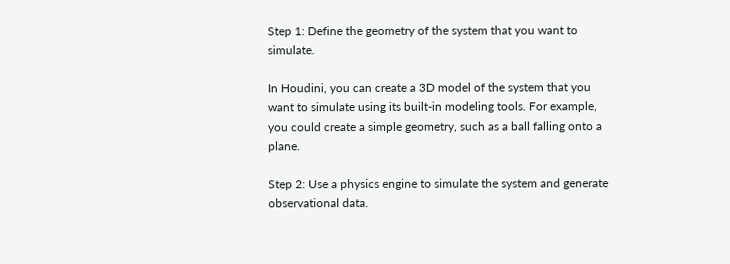Step 1: Define the geometry of the system that you want to simulate.

In Houdini, you can create a 3D model of the system that you want to simulate using its built-in modeling tools. For example, you could create a simple geometry, such as a ball falling onto a plane.

Step 2: Use a physics engine to simulate the system and generate observational data.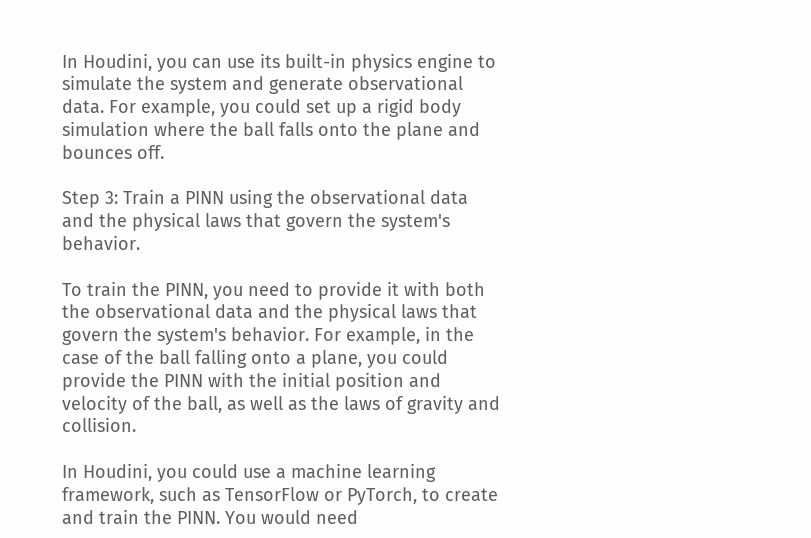In Houdini, you can use its built-in physics engine to simulate the system and generate observational data. For example, you could set up a rigid body simulation where the ball falls onto the plane and bounces off.

Step 3: Train a PINN using the observational data and the physical laws that govern the system's behavior.

To train the PINN, you need to provide it with both the observational data and the physical laws that govern the system's behavior. For example, in the case of the ball falling onto a plane, you could provide the PINN with the initial position and velocity of the ball, as well as the laws of gravity and collision.

In Houdini, you could use a machine learning framework, such as TensorFlow or PyTorch, to create and train the PINN. You would need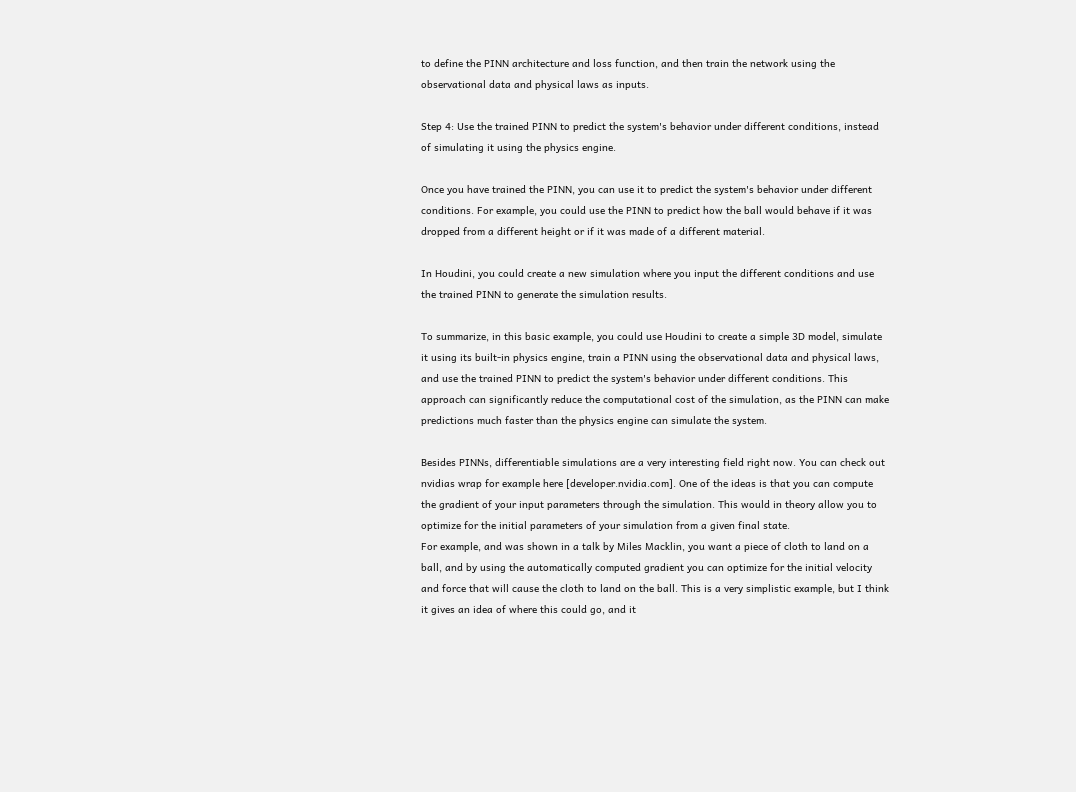to define the PINN architecture and loss function, and then train the network using the observational data and physical laws as inputs.

Step 4: Use the trained PINN to predict the system's behavior under different conditions, instead of simulating it using the physics engine.

Once you have trained the PINN, you can use it to predict the system's behavior under different conditions. For example, you could use the PINN to predict how the ball would behave if it was dropped from a different height or if it was made of a different material.

In Houdini, you could create a new simulation where you input the different conditions and use the trained PINN to generate the simulation results.

To summarize, in this basic example, you could use Houdini to create a simple 3D model, simulate it using its built-in physics engine, train a PINN using the observational data and physical laws, and use the trained PINN to predict the system's behavior under different conditions. This approach can significantly reduce the computational cost of the simulation, as the PINN can make predictions much faster than the physics engine can simulate the system.

Besides PINNs, differentiable simulations are a very interesting field right now. You can check out nvidias wrap for example here [developer.nvidia.com]. One of the ideas is that you can compute the gradient of your input parameters through the simulation. This would in theory allow you to optimize for the initial parameters of your simulation from a given final state.
For example, and was shown in a talk by Miles Macklin, you want a piece of cloth to land on a ball, and by using the automatically computed gradient you can optimize for the initial velocity and force that will cause the cloth to land on the ball. This is a very simplistic example, but I think it gives an idea of where this could go, and it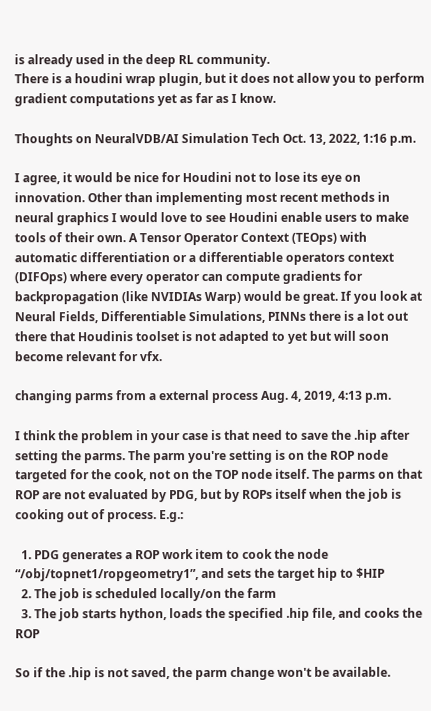is already used in the deep RL community.
There is a houdini wrap plugin, but it does not allow you to perform gradient computations yet as far as I know.

Thoughts on NeuralVDB/AI Simulation Tech Oct. 13, 2022, 1:16 p.m.

I agree, it would be nice for Houdini not to lose its eye on innovation. Other than implementing most recent methods in neural graphics I would love to see Houdini enable users to make tools of their own. A Tensor Operator Context (TEOps) with automatic differentiation or a differentiable operators context (DIFOps) where every operator can compute gradients for backpropagation (like NVIDIAs Warp) would be great. If you look at Neural Fields, Differentiable Simulations, PINNs there is a lot out there that Houdinis toolset is not adapted to yet but will soon become relevant for vfx.

changing parms from a external process Aug. 4, 2019, 4:13 p.m.

I think the problem in your case is that need to save the .hip after setting the parms. The parm you're setting is on the ROP node targeted for the cook, not on the TOP node itself. The parms on that ROP are not evaluated by PDG, but by ROPs itself when the job is cooking out of process. E.g.:

  1. PDG generates a ROP work item to cook the node “/obj/topnet1/ropgeometry1”, and sets the target hip to $HIP
  2. The job is scheduled locally/on the farm
  3. The job starts hython, loads the specified .hip file, and cooks the ROP

So if the .hip is not saved, the parm change won't be available.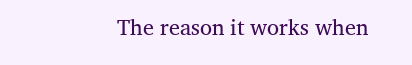The reason it works when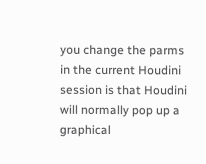you change the parms in the current Houdini session is that Houdini will normally pop up a graphical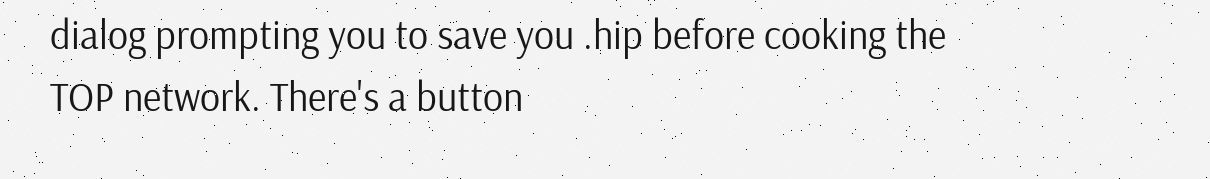dialog prompting you to save you .hip before cooking the TOP network. There's a button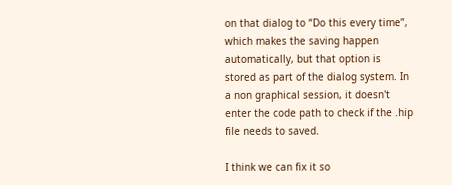on that dialog to “Do this every time”, which makes the saving happen automatically, but that option is stored as part of the dialog system. In a non graphical session, it doesn't enter the code path to check if the .hip file needs to saved.

I think we can fix it so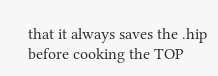that it always saves the .hip before cooking the TOP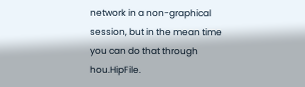network in a non-graphical session, but in the mean time you can do that through hou.HipFile.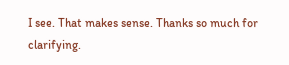I see. That makes sense. Thanks so much for clarifying.